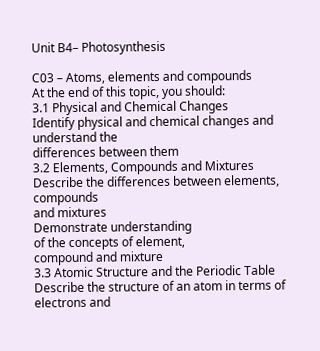Unit B4– Photosynthesis

C03 – Atoms, elements and compounds
At the end of this topic, you should:
3.1 Physical and Chemical Changes
Identify physical and chemical changes and understand the
differences between them
3.2 Elements, Compounds and Mixtures
Describe the differences between elements, compounds
and mixtures
Demonstrate understanding
of the concepts of element,
compound and mixture
3.3 Atomic Structure and the Periodic Table
Describe the structure of an atom in terms of electrons and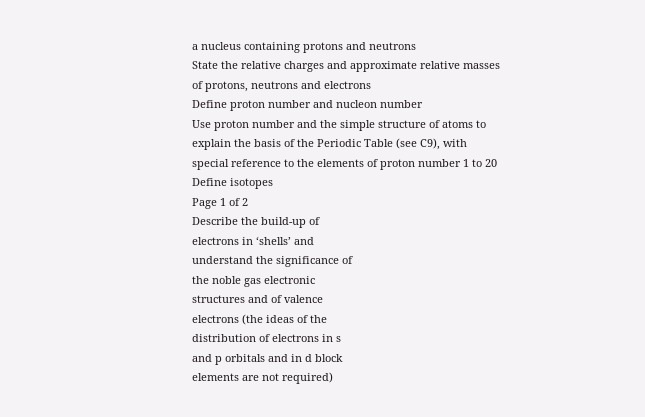a nucleus containing protons and neutrons
State the relative charges and approximate relative masses
of protons, neutrons and electrons
Define proton number and nucleon number
Use proton number and the simple structure of atoms to
explain the basis of the Periodic Table (see C9), with
special reference to the elements of proton number 1 to 20
Define isotopes
Page 1 of 2
Describe the build-up of
electrons in ‘shells’ and
understand the significance of
the noble gas electronic
structures and of valence
electrons (the ideas of the
distribution of electrons in s
and p orbitals and in d block
elements are not required)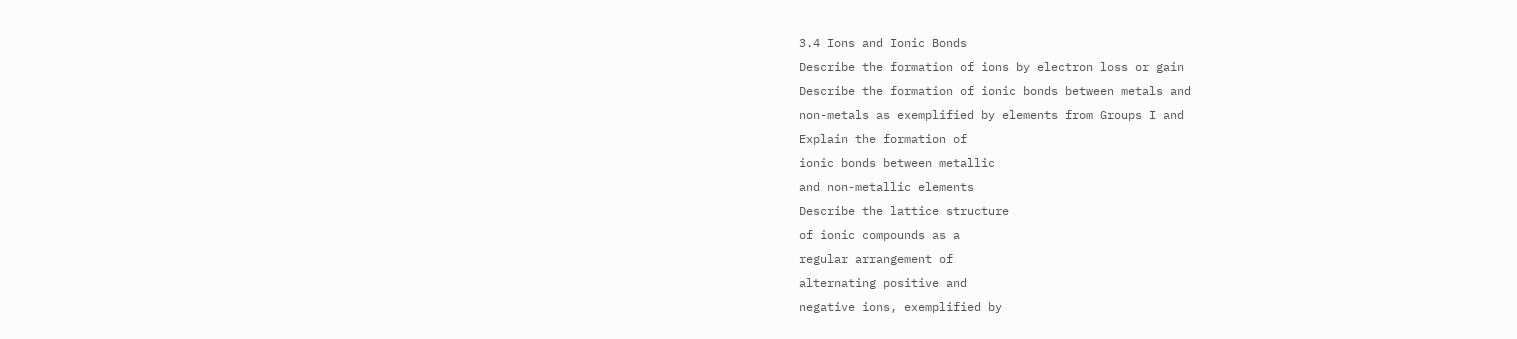3.4 Ions and Ionic Bonds
Describe the formation of ions by electron loss or gain
Describe the formation of ionic bonds between metals and
non-metals as exemplified by elements from Groups I and
Explain the formation of
ionic bonds between metallic
and non-metallic elements
Describe the lattice structure
of ionic compounds as a
regular arrangement of
alternating positive and
negative ions, exemplified by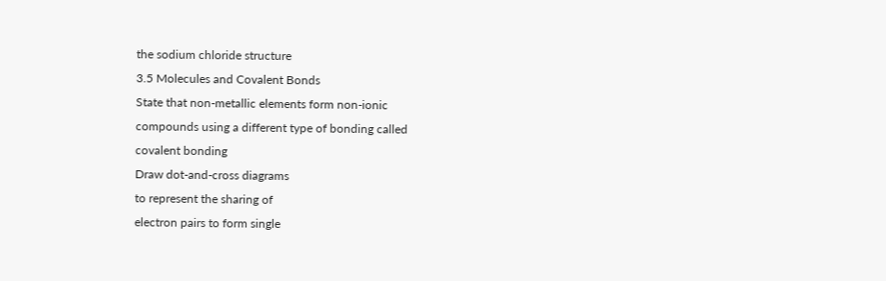the sodium chloride structure
3.5 Molecules and Covalent Bonds
State that non-metallic elements form non-ionic
compounds using a different type of bonding called
covalent bonding
Draw dot-and-cross diagrams
to represent the sharing of
electron pairs to form single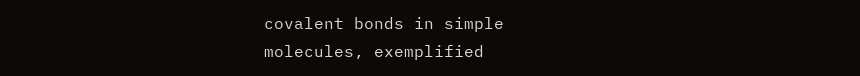covalent bonds in simple
molecules, exemplified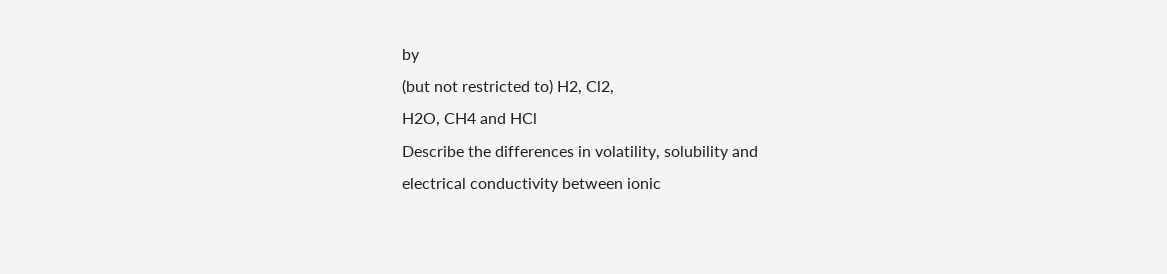by
(but not restricted to) H2, Cl2,
H2O, CH4 and HCl
Describe the differences in volatility, solubility and
electrical conductivity between ionic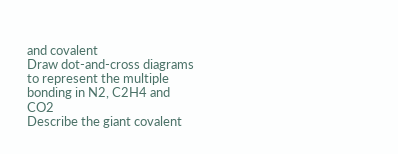and covalent
Draw dot-and-cross diagrams
to represent the multiple
bonding in N2, C2H4 and CO2
Describe the giant covalent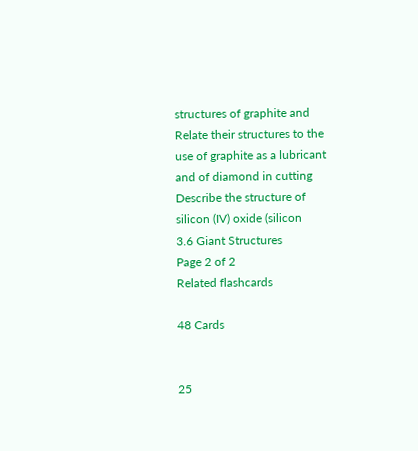structures of graphite and
Relate their structures to the
use of graphite as a lubricant
and of diamond in cutting
Describe the structure of
silicon (IV) oxide (silicon
3.6 Giant Structures
Page 2 of 2
Related flashcards

48 Cards


25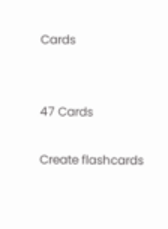Cards


47 Cards

Create flashcards